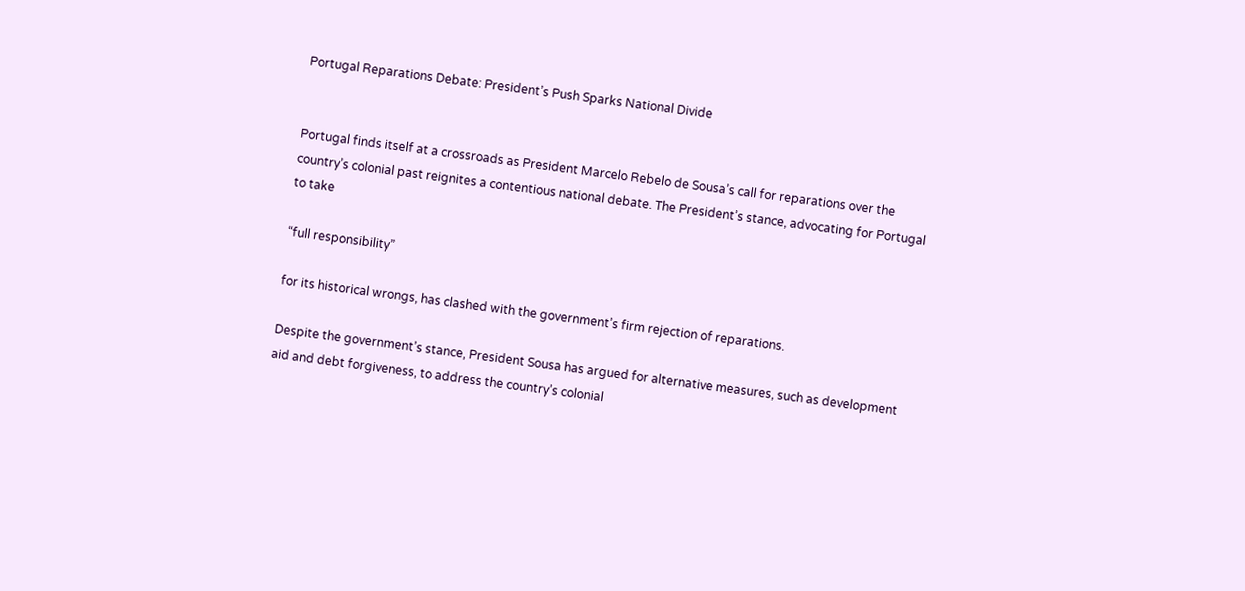Portugal Reparations Debate: President’s Push Sparks National Divide


Portugal finds itself at a crossroads as President Marcelo Rebelo de Sousa’s call for reparations over the country’s colonial past reignites a contentious national debate. The President’s stance, advocating for Portugal to take

“full responsibility”

for its historical wrongs, has clashed with the government’s firm rejection of reparations.

Despite the government’s stance, President Sousa has argued for alternative measures, such as development aid and debt forgiveness, to address the country’s colonial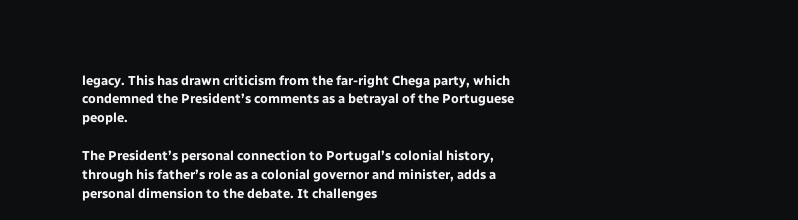legacy. This has drawn criticism from the far-right Chega party, which condemned the President’s comments as a betrayal of the Portuguese people.

The President’s personal connection to Portugal’s colonial history, through his father’s role as a colonial governor and minister, adds a personal dimension to the debate. It challenges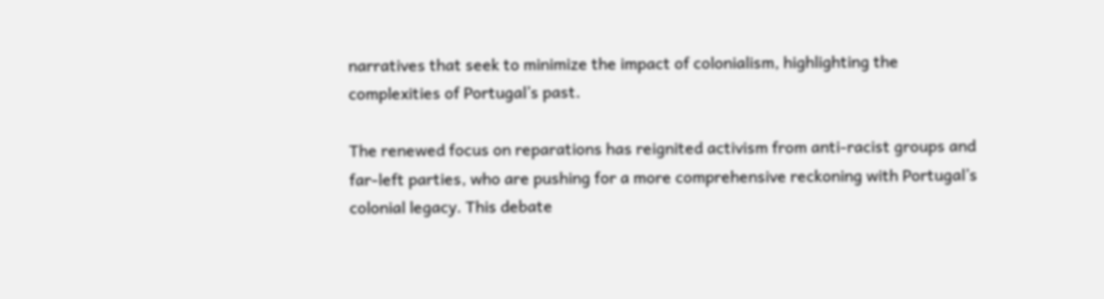narratives that seek to minimize the impact of colonialism, highlighting the complexities of Portugal’s past.

The renewed focus on reparations has reignited activism from anti-racist groups and far-left parties, who are pushing for a more comprehensive reckoning with Portugal’s colonial legacy. This debate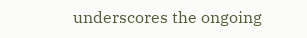underscores the ongoing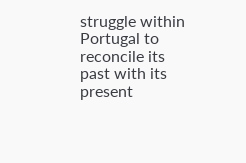struggle within Portugal to reconcile its past with its present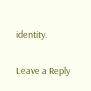identity.


Leave a Reply